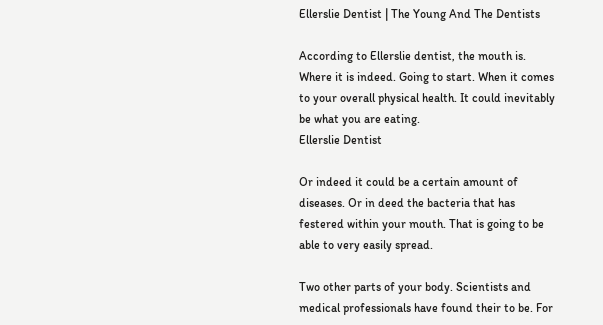Ellerslie Dentist | The Young And The Dentists

According to Ellerslie dentist, the mouth is. Where it is indeed. Going to start. When it comes to your overall physical health. It could inevitably be what you are eating.
Ellerslie Dentist

Or indeed it could be a certain amount of diseases. Or in deed the bacteria that has festered within your mouth. That is going to be able to very easily spread.

Two other parts of your body. Scientists and medical professionals have found their to be. For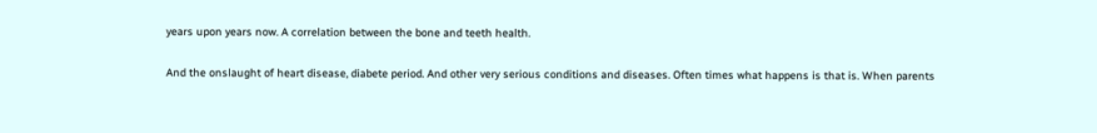years upon years now. A correlation between the bone and teeth health.

And the onslaught of heart disease, diabete period. And other very serious conditions and diseases. Often times what happens is that is. When parents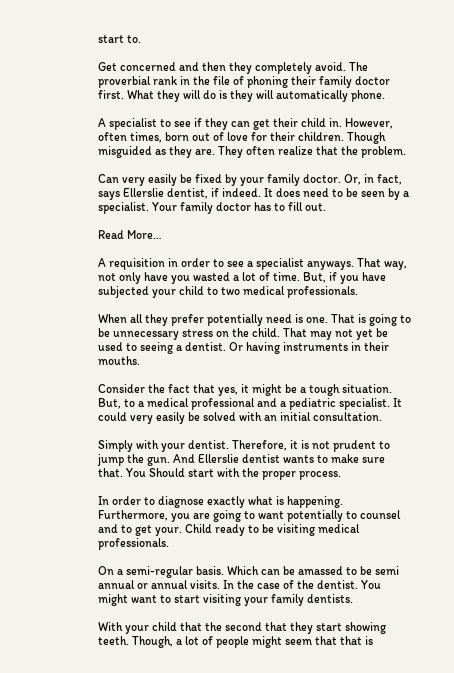start to.

Get concerned and then they completely avoid. The proverbial rank in the file of phoning their family doctor first. What they will do is they will automatically phone.

A specialist to see if they can get their child in. However, often times, born out of love for their children. Though misguided as they are. They often realize that the problem.

Can very easily be fixed by your family doctor. Or, in fact, says Ellerslie dentist, if indeed. It does need to be seen by a specialist. Your family doctor has to fill out.

Read More…

A requisition in order to see a specialist anyways. That way, not only have you wasted a lot of time. But, if you have subjected your child to two medical professionals.

When all they prefer potentially need is one. That is going to be unnecessary stress on the child. That may not yet be used to seeing a dentist. Or having instruments in their mouths.

Consider the fact that yes, it might be a tough situation. But, to a medical professional and a pediatric specialist. It could very easily be solved with an initial consultation.

Simply with your dentist. Therefore, it is not prudent to jump the gun. And Ellerslie dentist wants to make sure that. You Should start with the proper process.

In order to diagnose exactly what is happening. Furthermore, you are going to want potentially to counsel and to get your. Child ready to be visiting medical professionals.

On a semi-regular basis. Which can be amassed to be semi annual or annual visits. In the case of the dentist. You might want to start visiting your family dentists.

With your child that the second that they start showing teeth. Though, a lot of people might seem that that is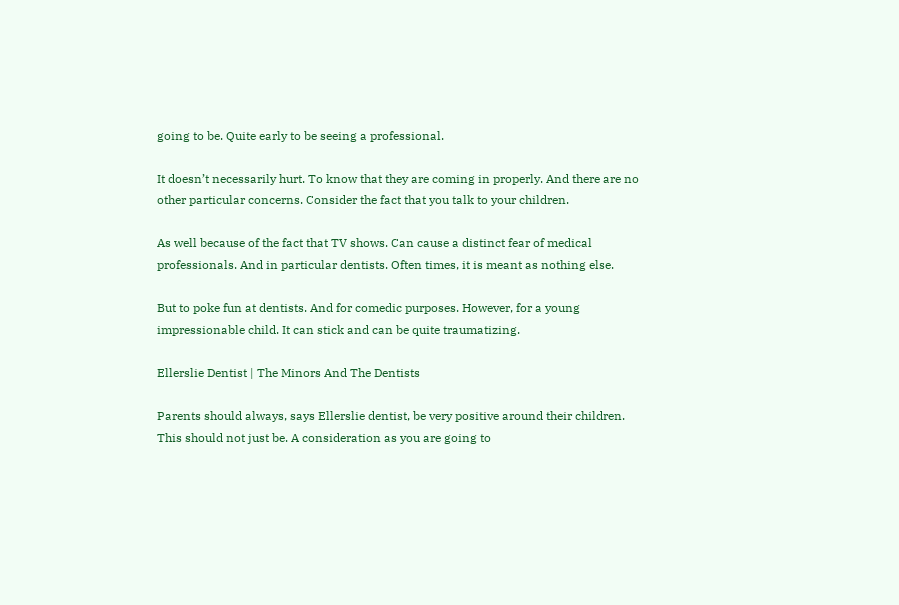going to be. Quite early to be seeing a professional.

It doesn’t necessarily hurt. To know that they are coming in properly. And there are no other particular concerns. Consider the fact that you talk to your children.

As well because of the fact that TV shows. Can cause a distinct fear of medical professionals. And in particular dentists. Often times, it is meant as nothing else.

But to poke fun at dentists. And for comedic purposes. However, for a young impressionable child. It can stick and can be quite traumatizing.

Ellerslie Dentist | The Minors And The Dentists

Parents should always, says Ellerslie dentist, be very positive around their children. This should not just be. A consideration as you are going to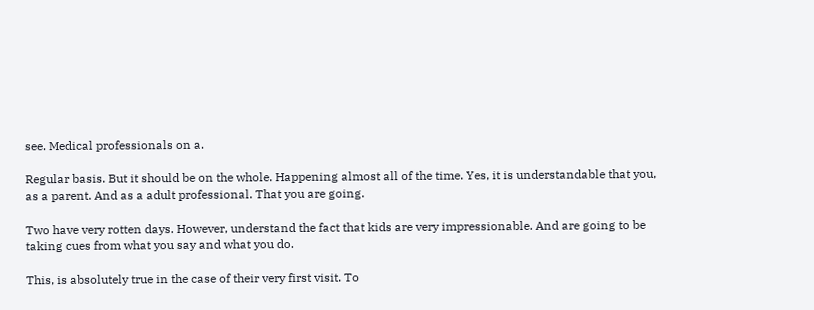see. Medical professionals on a.

Regular basis. But it should be on the whole. Happening almost all of the time. Yes, it is understandable that you, as a parent. And as a adult professional. That you are going.

Two have very rotten days. However, understand the fact that kids are very impressionable. And are going to be taking cues from what you say and what you do.

This, is absolutely true in the case of their very first visit. To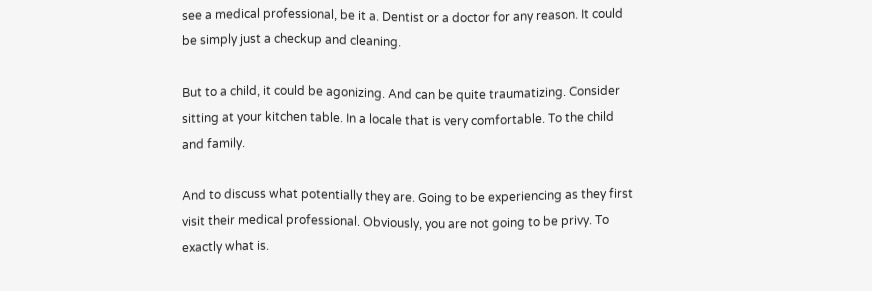see a medical professional, be it a. Dentist or a doctor for any reason. It could be simply just a checkup and cleaning.

But to a child, it could be agonizing. And can be quite traumatizing. Consider sitting at your kitchen table. In a locale that is very comfortable. To the child and family.

And to discuss what potentially they are. Going to be experiencing as they first visit their medical professional. Obviously, you are not going to be privy. To exactly what is.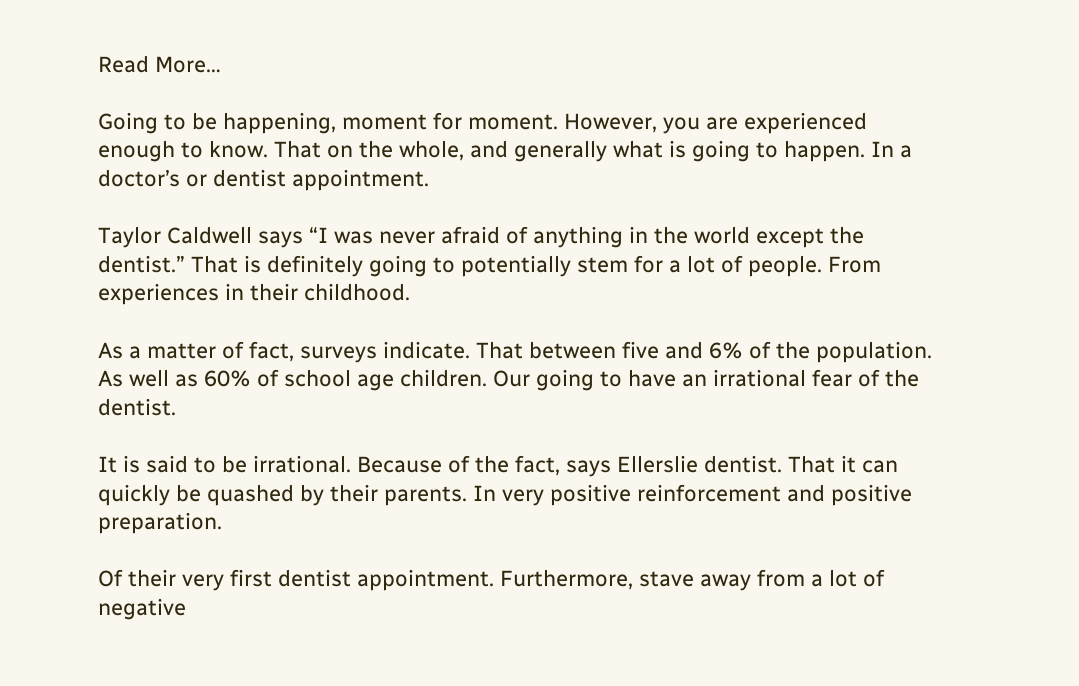Read More…

Going to be happening, moment for moment. However, you are experienced enough to know. That on the whole, and generally what is going to happen. In a doctor’s or dentist appointment.

Taylor Caldwell says “I was never afraid of anything in the world except the dentist.” That is definitely going to potentially stem for a lot of people. From experiences in their childhood.

As a matter of fact, surveys indicate. That between five and 6% of the population. As well as 60% of school age children. Our going to have an irrational fear of the dentist.

It is said to be irrational. Because of the fact, says Ellerslie dentist. That it can quickly be quashed by their parents. In very positive reinforcement and positive preparation.

Of their very first dentist appointment. Furthermore, stave away from a lot of negative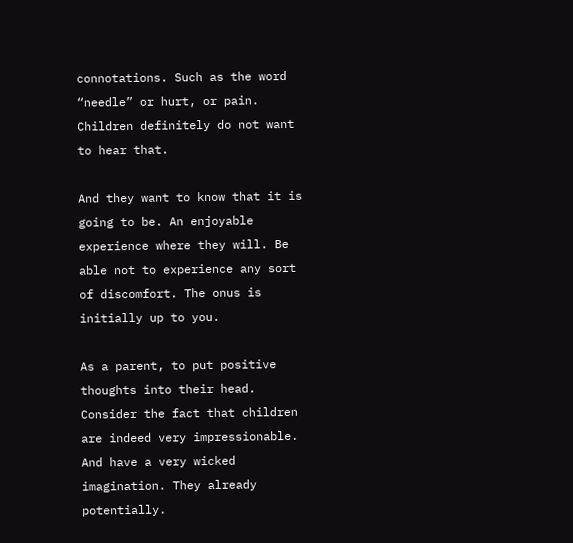connotations. Such as the word “needle” or hurt, or pain. Children definitely do not want to hear that.

And they want to know that it is going to be. An enjoyable experience where they will. Be able not to experience any sort of discomfort. The onus is initially up to you.

As a parent, to put positive thoughts into their head. Consider the fact that children are indeed very impressionable. And have a very wicked imagination. They already potentially.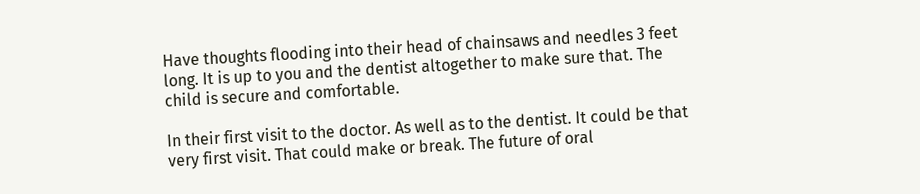Have thoughts flooding into their head of chainsaws and needles 3 feet long. It is up to you and the dentist altogether to make sure that. The child is secure and comfortable.

In their first visit to the doctor. As well as to the dentist. It could be that very first visit. That could make or break. The future of oral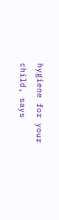hygiene for your child, says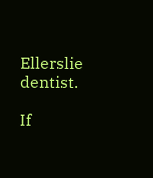Ellerslie dentist.

If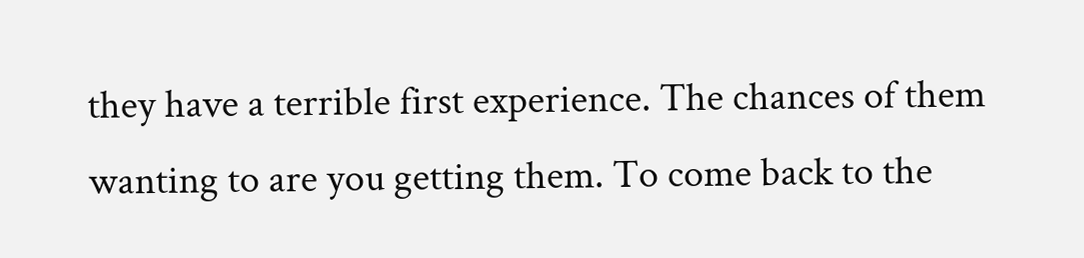they have a terrible first experience. The chances of them wanting to are you getting them. To come back to the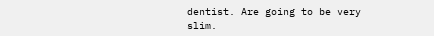dentist. Are going to be very slim.